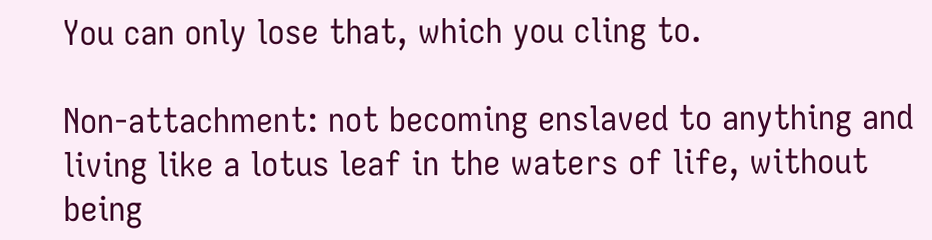You can only lose that, which you cling to.

Non-attachment: not becoming enslaved to anything and living like a lotus leaf in the waters of life, without being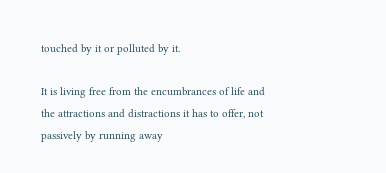touched by it or polluted by it.

It is living free from the encumbrances of life and the attractions and distractions it has to offer, not passively by running away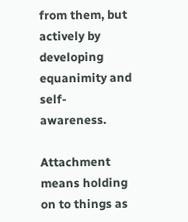from them, but actively by developing equanimity and self-awareness.

Attachment means holding on to things as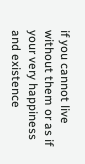if you cannot live without them or as if your very happiness and existence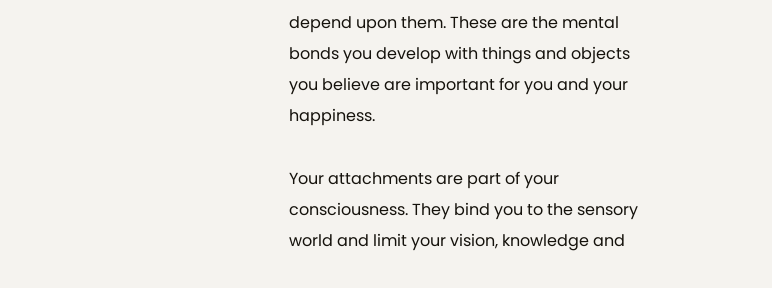depend upon them. These are the mental bonds you develop with things and objects you believe are important for you and your happiness.

Your attachments are part of your consciousness. They bind you to the sensory world and limit your vision, knowledge and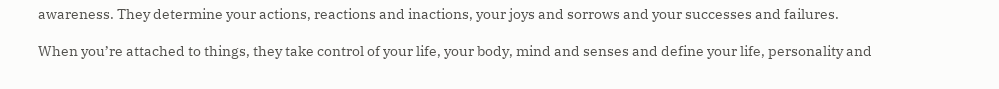awareness. They determine your actions, reactions and inactions, your joys and sorrows and your successes and failures.

When you’re attached to things, they take control of your life, your body, mind and senses and define your life, personality and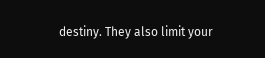destiny. They also limit your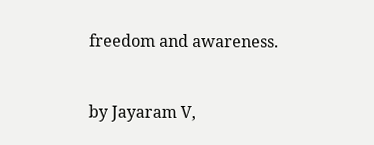freedom and awareness.


by Jayaram V,